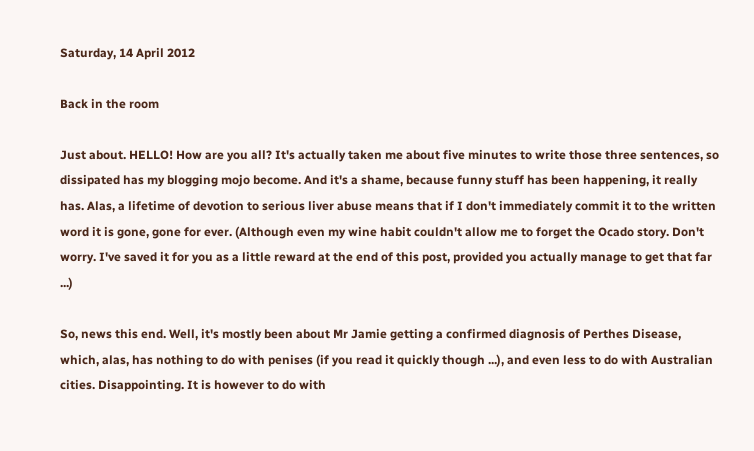Saturday, 14 April 2012

Back in the room

Just about. HELLO! How are you all? It's actually taken me about five minutes to write those three sentences, so dissipated has my blogging mojo become. And it's a shame, because funny stuff has been happening, it really has. Alas, a lifetime of devotion to serious liver abuse means that if I don't immediately commit it to the written word it is gone, gone for ever. (Although even my wine habit couldn't allow me to forget the Ocado story. Don't worry. I've saved it for you as a little reward at the end of this post, provided you actually manage to get that far ...)

So, news this end. Well, it's mostly been about Mr Jamie getting a confirmed diagnosis of Perthes Disease, which, alas, has nothing to do with penises (if you read it quickly though ...), and even less to do with Australian cities. Disappointing. It is however to do with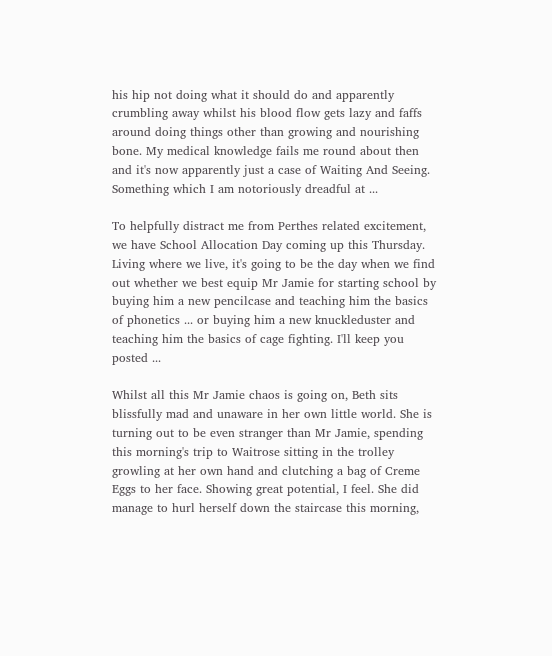his hip not doing what it should do and apparently crumbling away whilst his blood flow gets lazy and faffs around doing things other than growing and nourishing bone. My medical knowledge fails me round about then and it's now apparently just a case of Waiting And Seeing. Something which I am notoriously dreadful at ...

To helpfully distract me from Perthes related excitement, we have School Allocation Day coming up this Thursday. Living where we live, it's going to be the day when we find out whether we best equip Mr Jamie for starting school by buying him a new pencilcase and teaching him the basics of phonetics ... or buying him a new knuckleduster and teaching him the basics of cage fighting. I'll keep you posted ...

Whilst all this Mr Jamie chaos is going on, Beth sits blissfully mad and unaware in her own little world. She is turning out to be even stranger than Mr Jamie, spending this morning's trip to Waitrose sitting in the trolley growling at her own hand and clutching a bag of Creme Eggs to her face. Showing great potential, I feel. She did manage to hurl herself down the staircase this morning,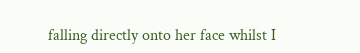falling directly onto her face whilst I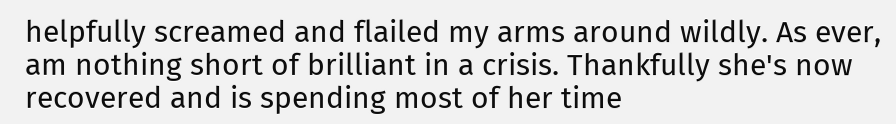helpfully screamed and flailed my arms around wildly. As ever, am nothing short of brilliant in a crisis. Thankfully she's now recovered and is spending most of her time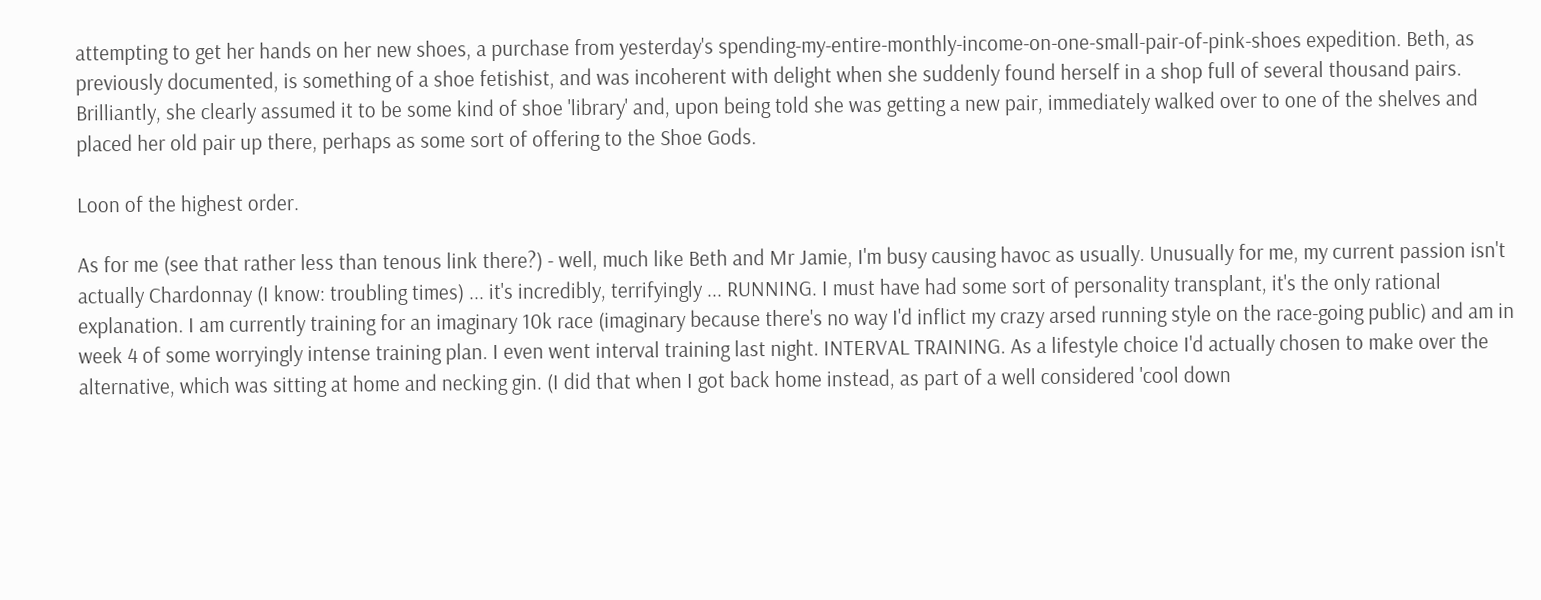attempting to get her hands on her new shoes, a purchase from yesterday's spending-my-entire-monthly-income-on-one-small-pair-of-pink-shoes expedition. Beth, as previously documented, is something of a shoe fetishist, and was incoherent with delight when she suddenly found herself in a shop full of several thousand pairs. Brilliantly, she clearly assumed it to be some kind of shoe 'library' and, upon being told she was getting a new pair, immediately walked over to one of the shelves and placed her old pair up there, perhaps as some sort of offering to the Shoe Gods.

Loon of the highest order.

As for me (see that rather less than tenous link there?) - well, much like Beth and Mr Jamie, I'm busy causing havoc as usually. Unusually for me, my current passion isn't actually Chardonnay (I know: troubling times) ... it's incredibly, terrifyingly ... RUNNING. I must have had some sort of personality transplant, it's the only rational explanation. I am currently training for an imaginary 10k race (imaginary because there's no way I'd inflict my crazy arsed running style on the race-going public) and am in week 4 of some worryingly intense training plan. I even went interval training last night. INTERVAL TRAINING. As a lifestyle choice I'd actually chosen to make over the alternative, which was sitting at home and necking gin. (I did that when I got back home instead, as part of a well considered 'cool down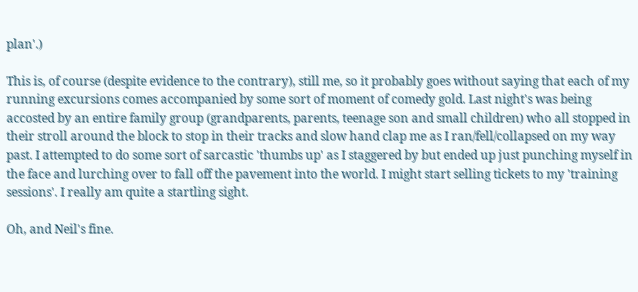plan'.)

This is, of course (despite evidence to the contrary), still me, so it probably goes without saying that each of my running excursions comes accompanied by some sort of moment of comedy gold. Last night's was being accosted by an entire family group (grandparents, parents, teenage son and small children) who all stopped in their stroll around the block to stop in their tracks and slow hand clap me as I ran/fell/collapsed on my way past. I attempted to do some sort of sarcastic 'thumbs up' as I staggered by but ended up just punching myself in the face and lurching over to fall off the pavement into the world. I might start selling tickets to my 'training sessions'. I really am quite a startling sight.

Oh, and Neil's fine.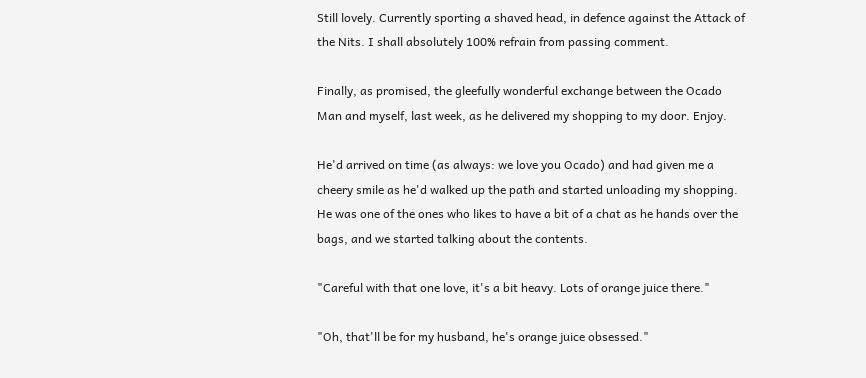Still lovely. Currently sporting a shaved head, in defence against the Attack of the Nits. I shall absolutely 100% refrain from passing comment.

Finally, as promised, the gleefully wonderful exchange between the Ocado Man and myself, last week, as he delivered my shopping to my door. Enjoy.

He'd arrived on time (as always: we love you Ocado) and had given me a cheery smile as he'd walked up the path and started unloading my shopping. He was one of the ones who likes to have a bit of a chat as he hands over the bags, and we started talking about the contents.

"Careful with that one love, it's a bit heavy. Lots of orange juice there."

"Oh, that'll be for my husband, he's orange juice obsessed."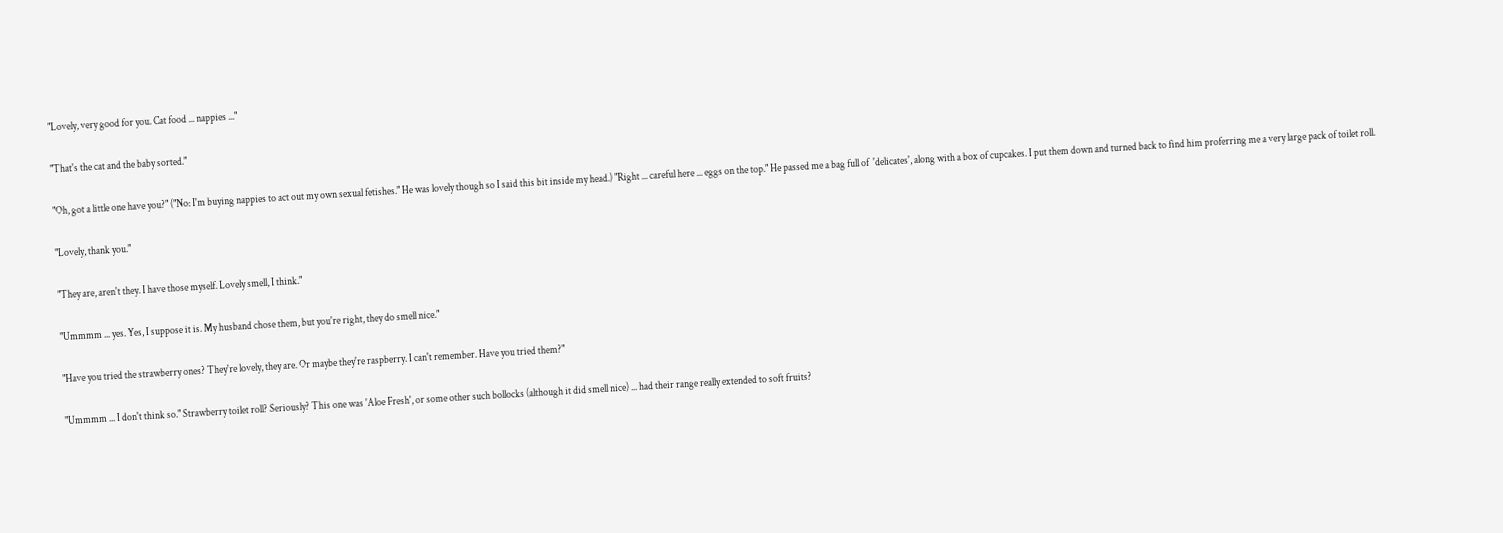"Lovely, very good for you. Cat food ... nappies ..."

"That's the cat and the baby sorted."

"Oh, got a little one have you?" ("No: I'm buying nappies to act out my own sexual fetishes." He was lovely though so I said this bit inside my head.) "Right ... careful here ... eggs on the top." He passed me a bag full of  'delicates', along with a box of cupcakes. I put them down and turned back to find him proferring me a very large pack of toilet roll.

"Lovely, thank you."

"They are, aren't they. I have those myself. Lovely smell, I think."

"Ummmm ... yes. Yes, I suppose it is. My husband chose them, but you're right, they do smell nice."

"Have you tried the strawberry ones? They're lovely, they are. Or maybe they're raspberry. I can't remember. Have you tried them?"

"Ummmm ... I don't think so." Strawberry toilet roll? Seriously? This one was 'Aloe Fresh', or some other such bollocks (although it did smell nice) ... had their range really extended to soft fruits?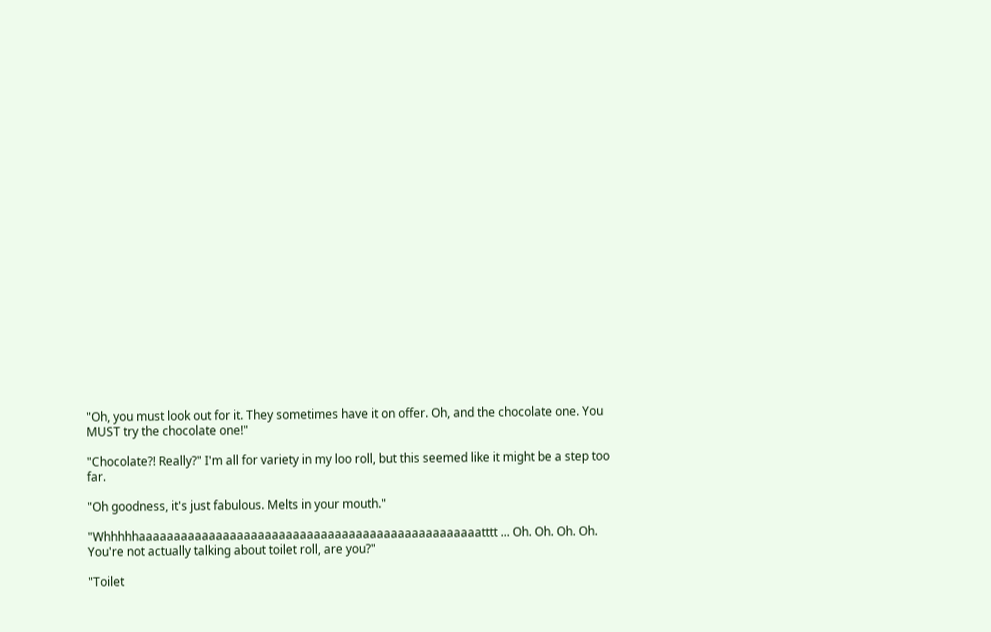"Oh, you must look out for it. They sometimes have it on offer. Oh, and the chocolate one. You MUST try the chocolate one!"

"Chocolate?! Really?" I'm all for variety in my loo roll, but this seemed like it might be a step too far.

"Oh goodness, it's just fabulous. Melts in your mouth."

"Whhhhhaaaaaaaaaaaaaaaaaaaaaaaaaaaaaaaaaaaaaaaaaaaaaaaaatttt ... Oh. Oh. Oh. Oh. You're not actually talking about toilet roll, are you?"

"Toilet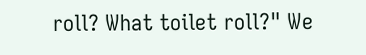roll? What toilet roll?" We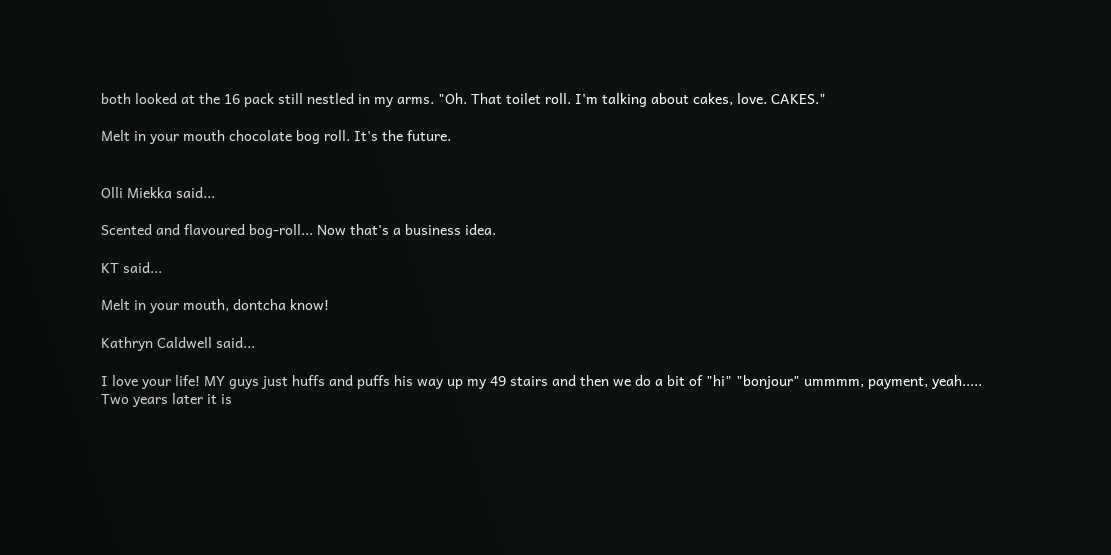both looked at the 16 pack still nestled in my arms. "Oh. That toilet roll. I'm talking about cakes, love. CAKES."

Melt in your mouth chocolate bog roll. It's the future.


Olli Miekka said...

Scented and flavoured bog-roll... Now that's a business idea.

KT said...

Melt in your mouth, dontcha know!

Kathryn Caldwell said...

I love your life! MY guys just huffs and puffs his way up my 49 stairs and then we do a bit of "hi" "bonjour" ummmm, payment, yeah.....
Two years later it is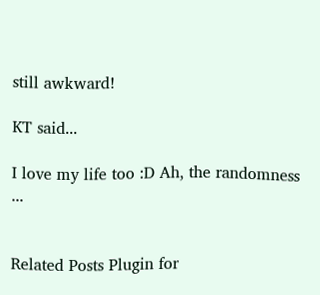still awkward!

KT said...

I love my life too :D Ah, the randomness ...


Related Posts Plugin for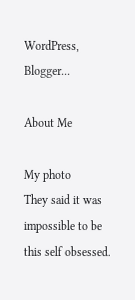WordPress, Blogger...

About Me

My photo
They said it was impossible to be this self obsessed.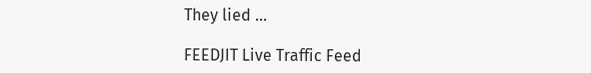They lied ...

FEEDJIT Live Traffic Feed